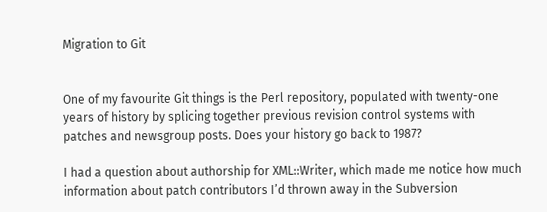Migration to Git


One of my favourite Git things is the Perl repository, populated with twenty-one years of history by splicing together previous revision control systems with patches and newsgroup posts. Does your history go back to 1987?

I had a question about authorship for XML::Writer, which made me notice how much information about patch contributors I’d thrown away in the Subversion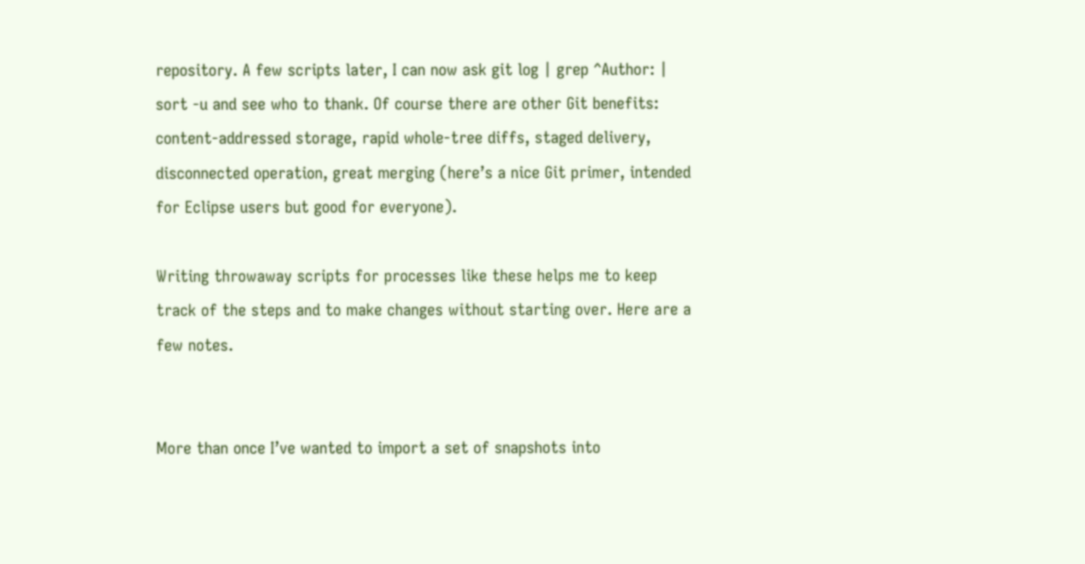repository. A few scripts later, I can now ask git log | grep ^Author: | sort -u and see who to thank. Of course there are other Git benefits: content-addressed storage, rapid whole-tree diffs, staged delivery, disconnected operation, great merging (here’s a nice Git primer, intended for Eclipse users but good for everyone).

Writing throwaway scripts for processes like these helps me to keep track of the steps and to make changes without starting over. Here are a few notes.


More than once I’ve wanted to import a set of snapshots into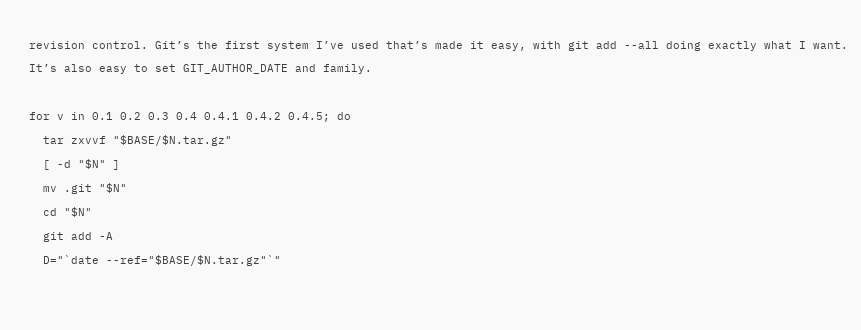revision control. Git’s the first system I’ve used that’s made it easy, with git add --all doing exactly what I want. It’s also easy to set GIT_AUTHOR_DATE and family.

for v in 0.1 0.2 0.3 0.4 0.4.1 0.4.2 0.4.5; do
  tar zxvvf "$BASE/$N.tar.gz"
  [ -d "$N" ]
  mv .git "$N"
  cd "$N"
  git add -A
  D="`date --ref="$BASE/$N.tar.gz"`"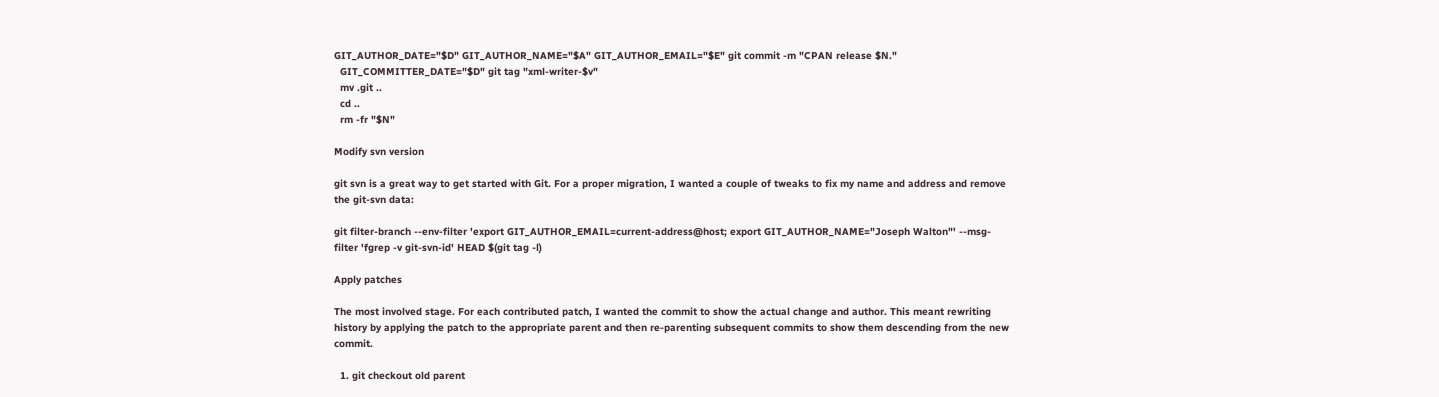GIT_AUTHOR_DATE="$D" GIT_AUTHOR_NAME="$A" GIT_AUTHOR_EMAIL="$E" git commit -m "CPAN release $N."
  GIT_COMMITTER_DATE="$D" git tag "xml-writer-$v"
  mv .git ..
  cd ..
  rm -fr "$N"

Modify svn version

git svn is a great way to get started with Git. For a proper migration, I wanted a couple of tweaks to fix my name and address and remove the git-svn data:

git filter-branch --env-filter 'export GIT_AUTHOR_EMAIL=current-address@host; export GIT_AUTHOR_NAME="Joseph Walton"' --msg-filter 'fgrep -v git-svn-id' HEAD $(git tag -l)

Apply patches

The most involved stage. For each contributed patch, I wanted the commit to show the actual change and author. This meant rewriting history by applying the patch to the appropriate parent and then re-parenting subsequent commits to show them descending from the new commit.

  1. git checkout old parent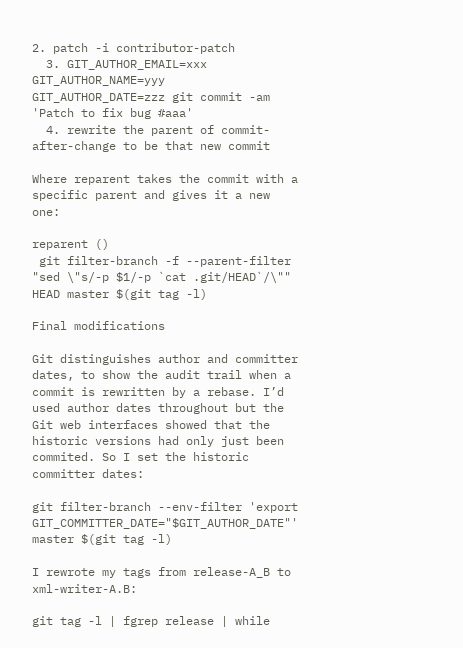2. patch -i contributor-patch
  3. GIT_AUTHOR_EMAIL=xxx GIT_AUTHOR_NAME=yyy GIT_AUTHOR_DATE=zzz git commit -am 'Patch to fix bug #aaa'
  4. rewrite the parent of commit-after-change to be that new commit

Where reparent takes the commit with a specific parent and gives it a new one:

reparent ()
 git filter-branch -f --parent-filter "sed \"s/-p $1/-p `cat .git/HEAD`/\"" HEAD master $(git tag -l)

Final modifications

Git distinguishes author and committer dates, to show the audit trail when a commit is rewritten by a rebase. I’d used author dates throughout but the Git web interfaces showed that the historic versions had only just been commited. So I set the historic committer dates:

git filter-branch --env-filter 'export GIT_COMMITTER_DATE="$GIT_AUTHOR_DATE"' master $(git tag -l)

I rewrote my tags from release-A_B to xml-writer-A.B:

git tag -l | fgrep release | while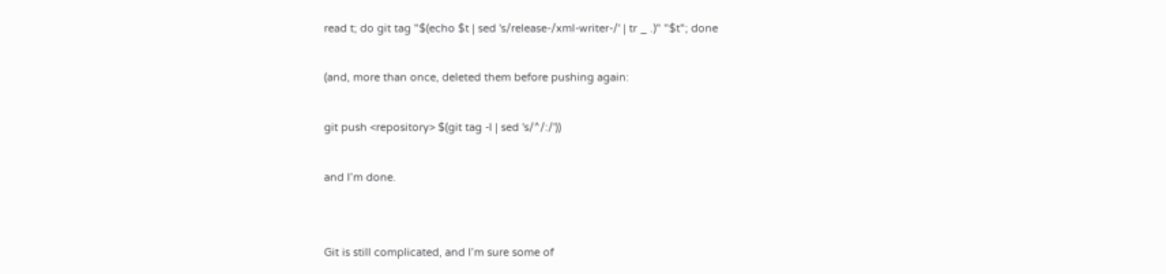read t; do git tag "$(echo $t | sed 's/release-/xml-writer-/' | tr _ .)" "$t"; done

(and, more than once, deleted them before pushing again:

git push <repository> $(git tag -l | sed 's/^/:/'))

and I’m done.


Git is still complicated, and I’m sure some of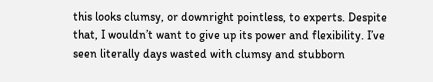this looks clumsy, or downright pointless, to experts. Despite that, I wouldn’t want to give up its power and flexibility. I’ve seen literally days wasted with clumsy and stubborn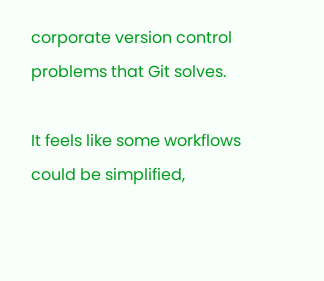corporate version control problems that Git solves.

It feels like some workflows could be simplified,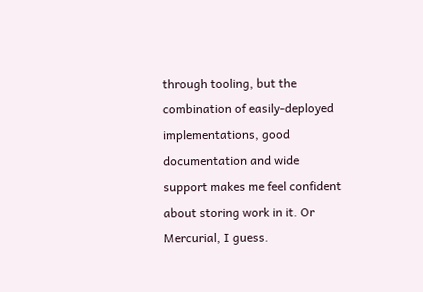through tooling, but the combination of easily-deployed implementations, good documentation and wide support makes me feel confident about storing work in it. Or Mercurial, I guess.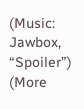(Music: Jawbox, “Spoiler”)
(More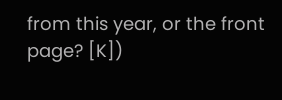from this year, or the front page? [K])